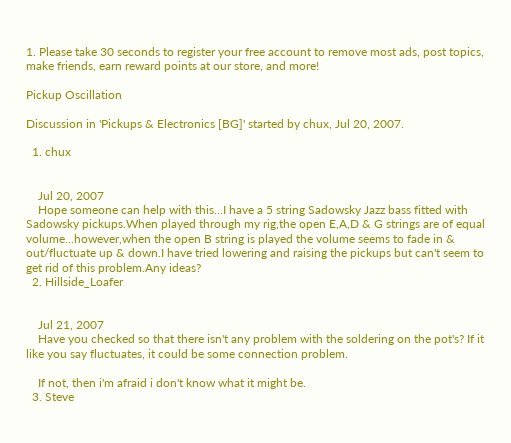1. Please take 30 seconds to register your free account to remove most ads, post topics, make friends, earn reward points at our store, and more!

Pickup Oscillation

Discussion in 'Pickups & Electronics [BG]' started by chux, Jul 20, 2007.

  1. chux


    Jul 20, 2007
    Hope someone can help with this...I have a 5 string Sadowsky Jazz bass fitted with Sadowsky pickups.When played through my rig,the open E,A,D & G strings are of equal volume...however,when the open B string is played the volume seems to fade in & out/fluctuate up & down.I have tried lowering and raising the pickups but can't seem to get rid of this problem.Any ideas?
  2. Hillside_Loafer


    Jul 21, 2007
    Have you checked so that there isn't any problem with the soldering on the pot's? If it like you say fluctuates, it could be some connection problem.

    If not, then i'm afraid i don't know what it might be.
  3. Steve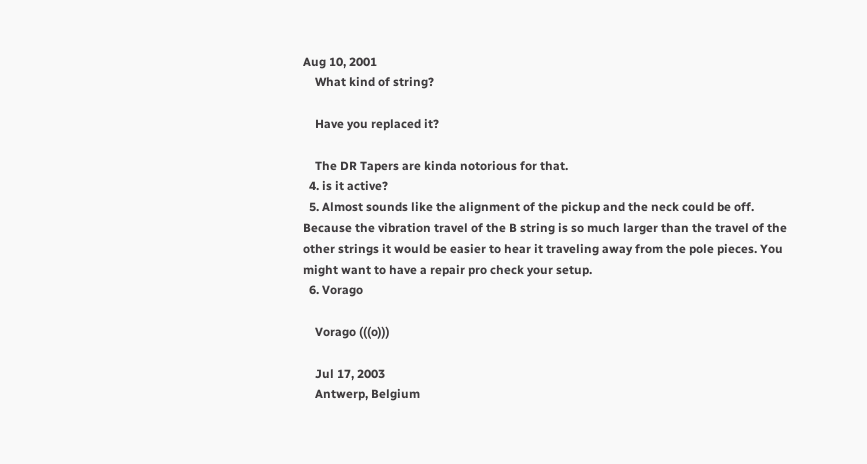Aug 10, 2001
    What kind of string?

    Have you replaced it?

    The DR Tapers are kinda notorious for that.
  4. is it active?
  5. Almost sounds like the alignment of the pickup and the neck could be off. Because the vibration travel of the B string is so much larger than the travel of the other strings it would be easier to hear it traveling away from the pole pieces. You might want to have a repair pro check your setup.
  6. Vorago

    Vorago (((o)))

    Jul 17, 2003
    Antwerp, Belgium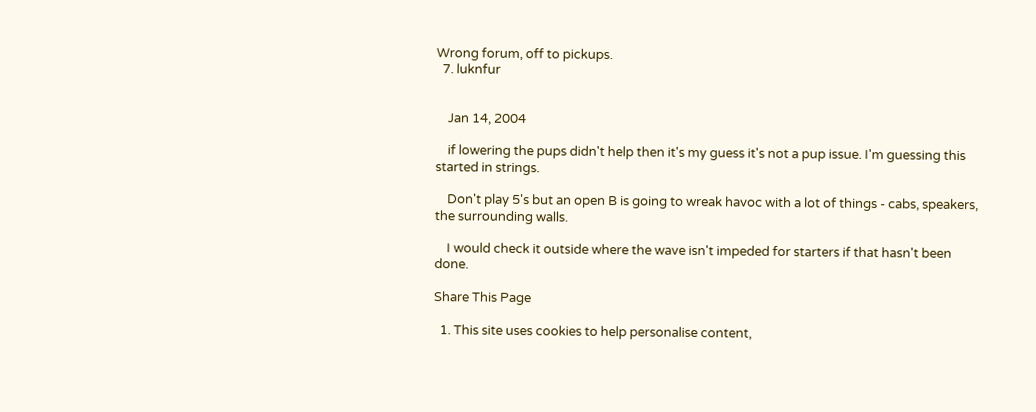Wrong forum, off to pickups.
  7. luknfur


    Jan 14, 2004

    if lowering the pups didn't help then it's my guess it's not a pup issue. I'm guessing this started in strings.

    Don't play 5's but an open B is going to wreak havoc with a lot of things - cabs, speakers, the surrounding walls.

    I would check it outside where the wave isn't impeded for starters if that hasn't been done.

Share This Page

  1. This site uses cookies to help personalise content,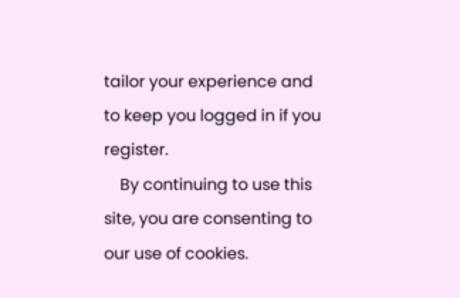tailor your experience and to keep you logged in if you register.
    By continuing to use this site, you are consenting to our use of cookies.